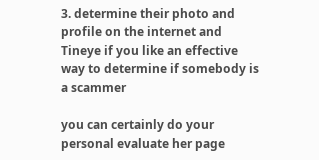3. determine their photo and profile on the internet and Tineye if you like an effective way to determine if somebody is a scammer

you can certainly do your personal evaluate her page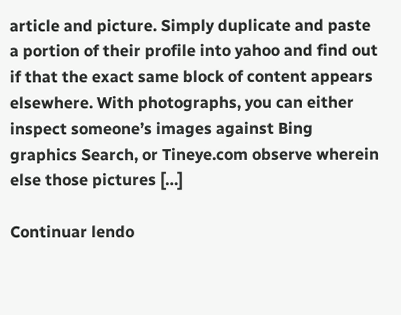article and picture. Simply duplicate and paste a portion of their profile into yahoo and find out if that the exact same block of content appears elsewhere. With photographs, you can either inspect someone’s images against Bing graphics Search, or Tineye.com observe wherein else those pictures […]

Continuar lendo